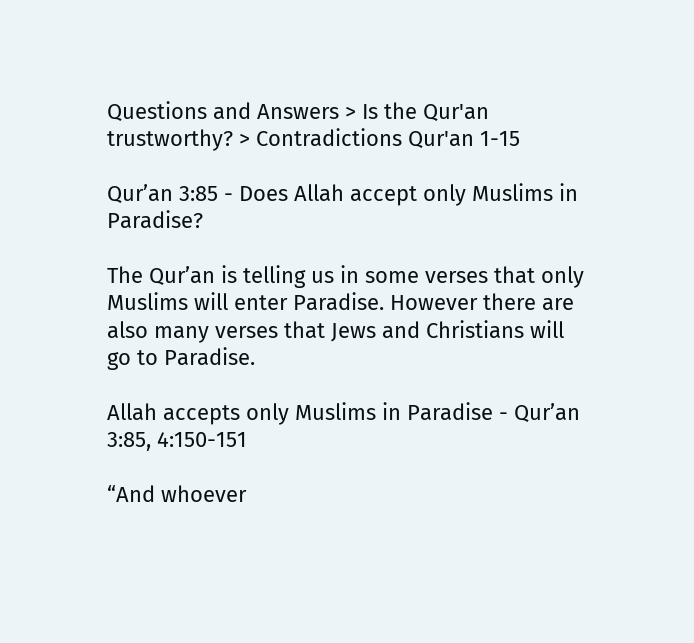Questions and Answers > Is the Qur'an trustworthy? > Contradictions Qur'an 1-15

Qur’an 3:85 - Does Allah accept only Muslims in Paradise?

The Qur’an is telling us in some verses that only Muslims will enter Paradise. However there are also many verses that Jews and Christians will go to Paradise.

Allah accepts only Muslims in Paradise - Qur’an 3:85, 4:150-151

“And whoever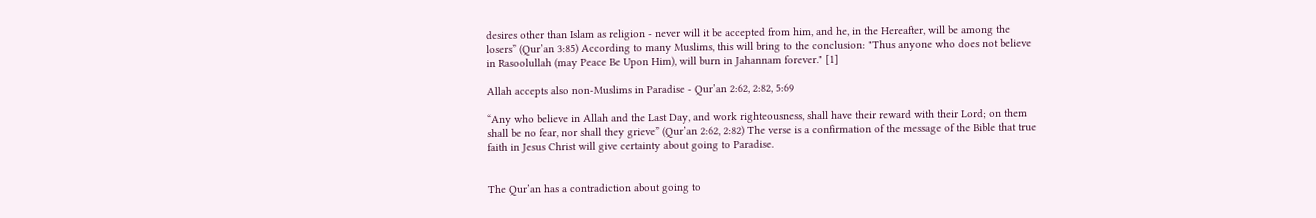desires other than Islam as religion - never will it be accepted from him, and he, in the Hereafter, will be among the losers” (Qur’an 3:85) According to many Muslims, this will bring to the conclusion: "Thus anyone who does not believe in Rasoolullah (may Peace Be Upon Him), will burn in Jahannam forever." [1]

Allah accepts also non-Muslims in Paradise - Qur’an 2:62, 2:82, 5:69

“Any who believe in Allah and the Last Day, and work righteousness, shall have their reward with their Lord; on them shall be no fear, nor shall they grieve” (Qur’an 2:62, 2:82) The verse is a confirmation of the message of the Bible that true faith in Jesus Christ will give certainty about going to Paradise.


The Qur’an has a contradiction about going to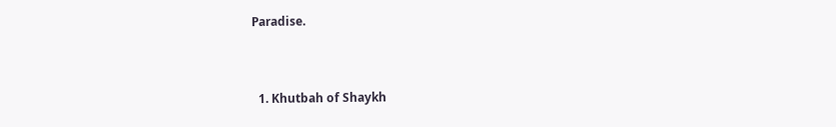Paradise.


  1. Khutbah of Shaykh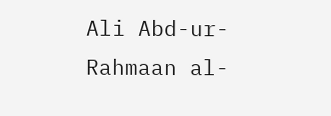Ali Abd-ur-Rahmaan al-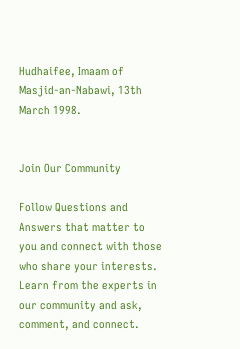Hudhaifee, Imaam of Masjid-an-Nabawi, 13th March 1998.


Join Our Community

Follow Questions and Answers that matter to you and connect with those who share your interests. Learn from the experts in our community and ask, comment, and connect.